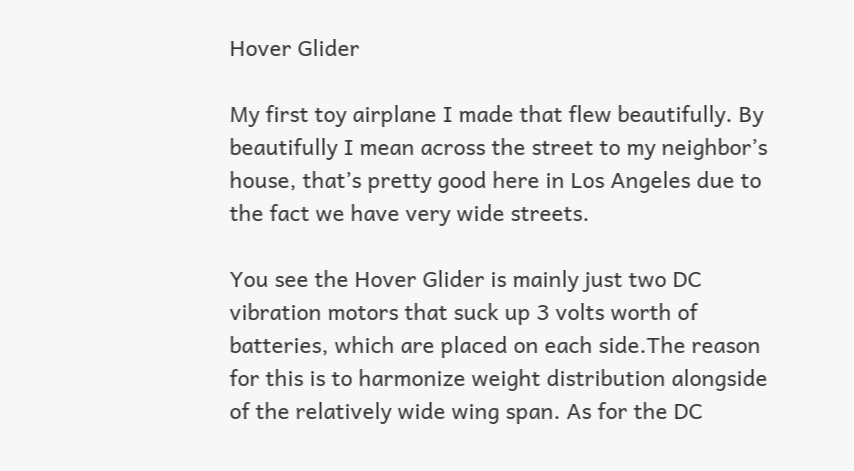Hover Glider

My first toy airplane I made that flew beautifully. By beautifully I mean across the street to my neighbor’s house, that’s pretty good here in Los Angeles due to the fact we have very wide streets.

You see the Hover Glider is mainly just two DC vibration motors that suck up 3 volts worth of batteries, which are placed on each side.The reason for this is to harmonize weight distribution alongside of the relatively wide wing span. As for the DC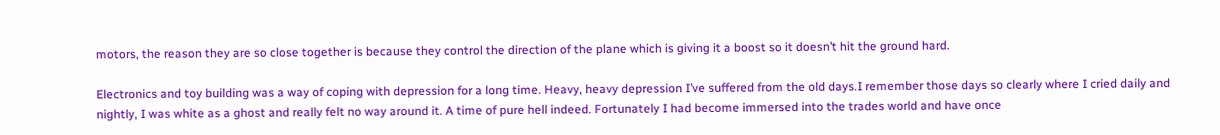motors, the reason they are so close together is because they control the direction of the plane which is giving it a boost so it doesn’t hit the ground hard.

Electronics and toy building was a way of coping with depression for a long time. Heavy, heavy depression I’ve suffered from the old days.I remember those days so clearly where I cried daily and nightly, I was white as a ghost and really felt no way around it. A time of pure hell indeed. Fortunately I had become immersed into the trades world and have once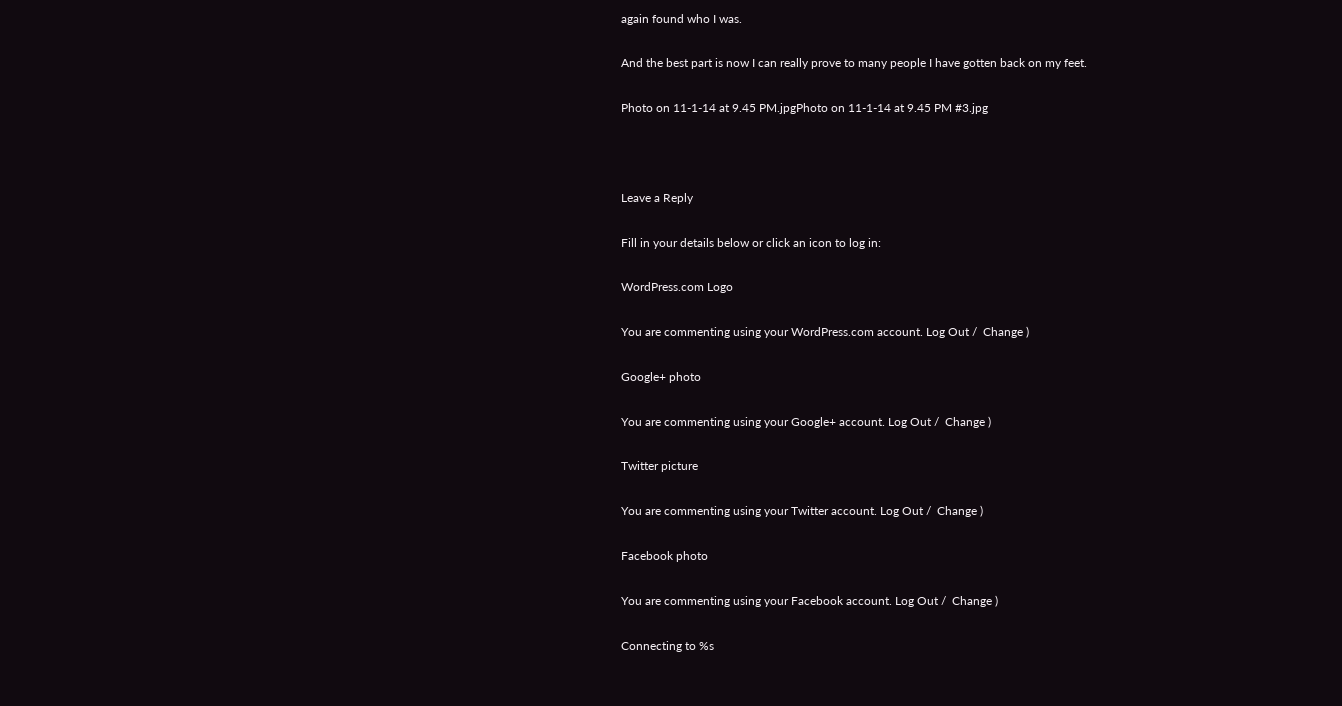again found who I was.

And the best part is now I can really prove to many people I have gotten back on my feet.

Photo on 11-1-14 at 9.45 PM.jpgPhoto on 11-1-14 at 9.45 PM #3.jpg



Leave a Reply

Fill in your details below or click an icon to log in:

WordPress.com Logo

You are commenting using your WordPress.com account. Log Out /  Change )

Google+ photo

You are commenting using your Google+ account. Log Out /  Change )

Twitter picture

You are commenting using your Twitter account. Log Out /  Change )

Facebook photo

You are commenting using your Facebook account. Log Out /  Change )

Connecting to %s